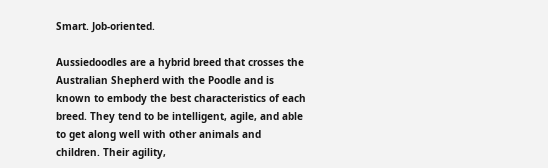Smart. Job-oriented.

Aussiedoodles are a hybrid breed that crosses the Australian Shepherd with the Poodle and is known to embody the best characteristics of each breed. They tend to be intelligent, agile, and able to get along well with other animals and children. Their agility,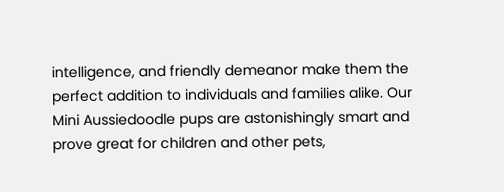intelligence, and friendly demeanor make them the perfect addition to individuals and families alike. Our Mini Aussiedoodle pups are astonishingly smart and prove great for children and other pets,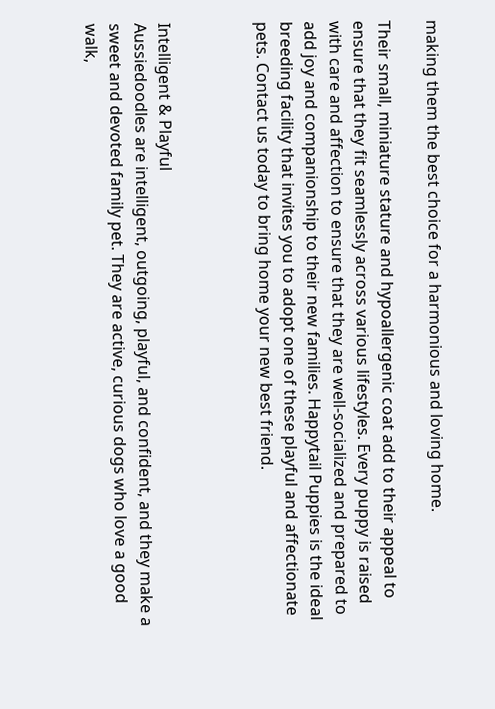making them the best choice for a harmonious and loving home.

Their small, miniature stature and hypoallergenic coat add to their appeal to ensure that they fit seamlessly across various lifestyles. Every puppy is raised with care and affection to ensure that they are well-socialized and prepared to add joy and companionship to their new families. Happytail Puppies is the ideal breeding facility that invites you to adopt one of these playful and affectionate pets. Contact us today to bring home your new best friend.



Intelligent & Playful
Aussiedoodles are intelligent, outgoing, playful, and confident, and they make a sweet and devoted family pet. They are active, curious dogs who love a good walk,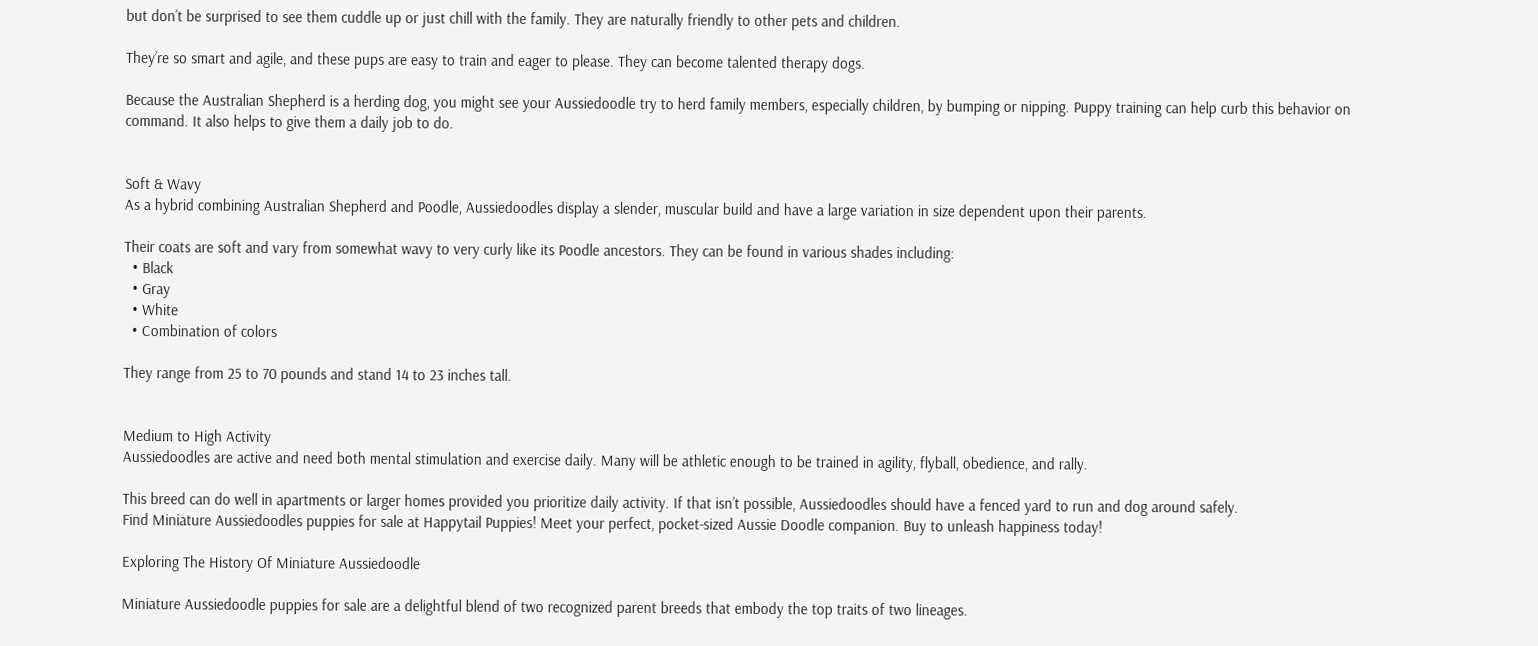but don’t be surprised to see them cuddle up or just chill with the family. They are naturally friendly to other pets and children.

They’re so smart and agile, and these pups are easy to train and eager to please. They can become talented therapy dogs.

Because the Australian Shepherd is a herding dog, you might see your Aussiedoodle try to herd family members, especially children, by bumping or nipping. Puppy training can help curb this behavior on command. It also helps to give them a daily job to do.


Soft & Wavy
As a hybrid combining Australian Shepherd and Poodle, Aussiedoodles display a slender, muscular build and have a large variation in size dependent upon their parents.

Their coats are soft and vary from somewhat wavy to very curly like its Poodle ancestors. They can be found in various shades including:
  • Black
  • Gray
  • White
  • Combination of colors

They range from 25 to 70 pounds and stand 14 to 23 inches tall.


Medium to High Activity
Aussiedoodles are active and need both mental stimulation and exercise daily. Many will be athletic enough to be trained in agility, flyball, obedience, and rally.

This breed can do well in apartments or larger homes provided you prioritize daily activity. If that isn’t possible, Aussiedoodles should have a fenced yard to run and dog around safely.
Find Miniature Aussiedoodles puppies for sale at Happytail Puppies! Meet your perfect, pocket-sized Aussie Doodle companion. Buy to unleash happiness today!

Exploring The History Of Miniature Aussiedoodle

Miniature Aussiedoodle puppies for sale are a delightful blend of two recognized parent breeds that embody the top traits of two lineages.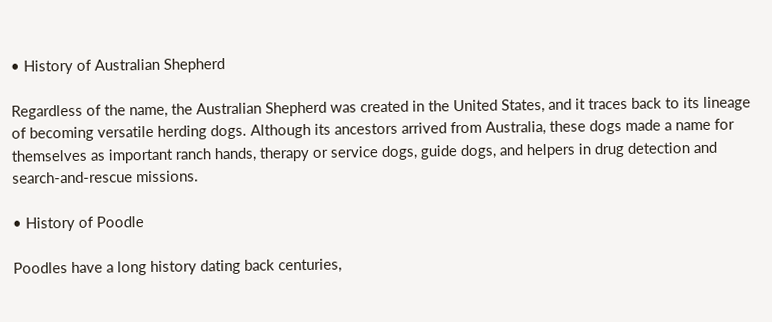• History of Australian Shepherd

Regardless of the name, the Australian Shepherd was created in the United States, and it traces back to its lineage of becoming versatile herding dogs. Although its ancestors arrived from Australia, these dogs made a name for themselves as important ranch hands, therapy or service dogs, guide dogs, and helpers in drug detection and search-and-rescue missions.

• History of Poodle

Poodles have a long history dating back centuries,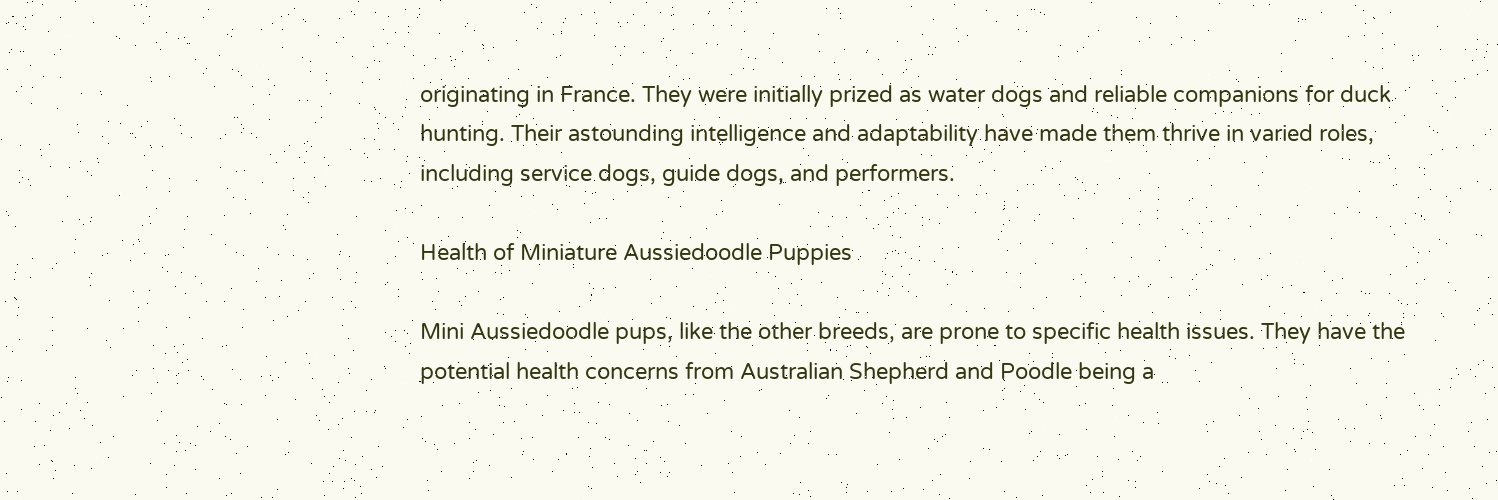originating in France. They were initially prized as water dogs and reliable companions for duck hunting. Their astounding intelligence and adaptability have made them thrive in varied roles, including service dogs, guide dogs, and performers.

Health of Miniature Aussiedoodle Puppies

Mini Aussiedoodle pups, like the other breeds, are prone to specific health issues. They have the potential health concerns from Australian Shepherd and Poodle being a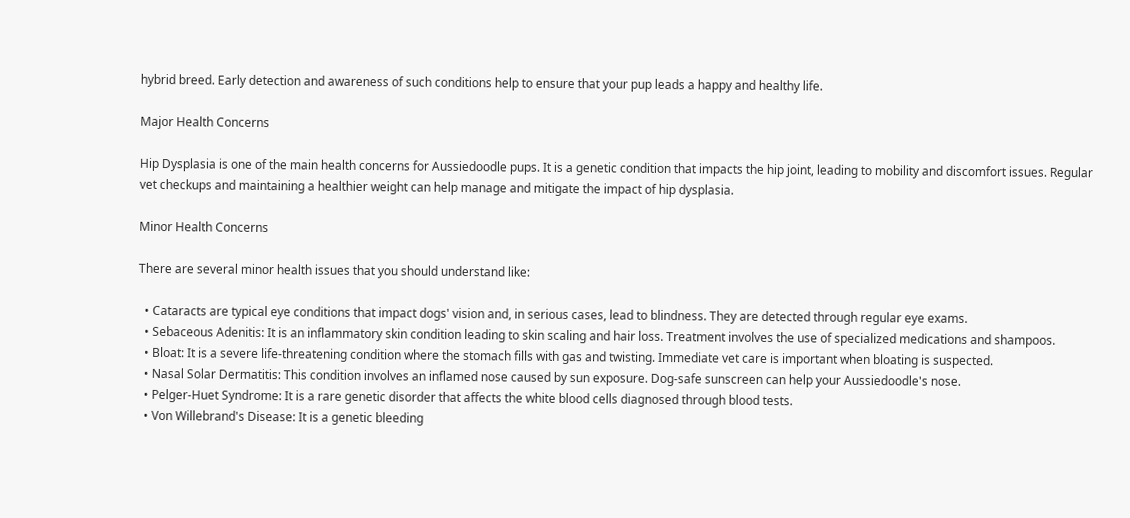hybrid breed. Early detection and awareness of such conditions help to ensure that your pup leads a happy and healthy life.

Major Health Concerns

Hip Dysplasia is one of the main health concerns for Aussiedoodle pups. It is a genetic condition that impacts the hip joint, leading to mobility and discomfort issues. Regular vet checkups and maintaining a healthier weight can help manage and mitigate the impact of hip dysplasia.

Minor Health Concerns

There are several minor health issues that you should understand like:

  • Cataracts are typical eye conditions that impact dogs' vision and, in serious cases, lead to blindness. They are detected through regular eye exams.
  • Sebaceous Adenitis: It is an inflammatory skin condition leading to skin scaling and hair loss. Treatment involves the use of specialized medications and shampoos.
  • Bloat: It is a severe life-threatening condition where the stomach fills with gas and twisting. Immediate vet care is important when bloating is suspected.
  • Nasal Solar Dermatitis: This condition involves an inflamed nose caused by sun exposure. Dog-safe sunscreen can help your Aussiedoodle's nose.
  • Pelger-Huet Syndrome: It is a rare genetic disorder that affects the white blood cells diagnosed through blood tests.
  • Von Willebrand's Disease: It is a genetic bleeding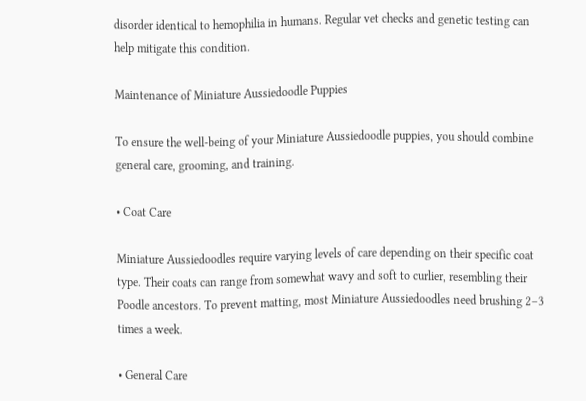disorder identical to hemophilia in humans. Regular vet checks and genetic testing can help mitigate this condition.

Maintenance of Miniature Aussiedoodle Puppies

To ensure the well-being of your Miniature Aussiedoodle puppies, you should combine general care, grooming, and training.

• Coat Care

Miniature Aussiedoodles require varying levels of care depending on their specific coat type. Their coats can range from somewhat wavy and soft to curlier, resembling their Poodle ancestors. To prevent matting, most Miniature Aussiedoodles need brushing 2–3 times a week.

• General Care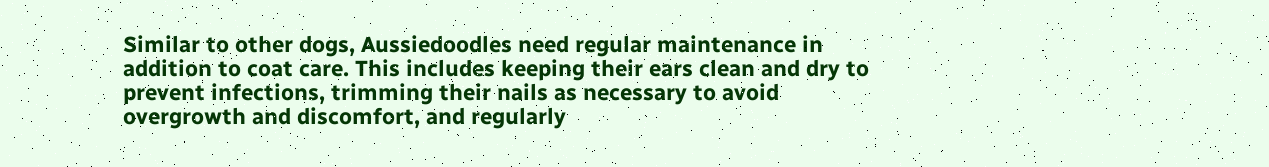Similar to other dogs, Aussiedoodles need regular maintenance in addition to coat care. This includes keeping their ears clean and dry to prevent infections, trimming their nails as necessary to avoid overgrowth and discomfort, and regularly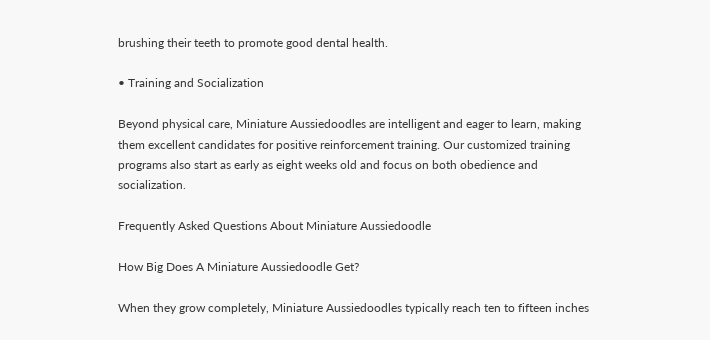brushing their teeth to promote good dental health.

• Training and Socialization

Beyond physical care, Miniature Aussiedoodles are intelligent and eager to learn, making them excellent candidates for positive reinforcement training. Our customized training programs also start as early as eight weeks old and focus on both obedience and socialization.

Frequently Asked Questions About Miniature Aussiedoodle

How Big Does A Miniature Aussiedoodle Get?

When they grow completely, Miniature Aussiedoodles typically reach ten to fifteen inches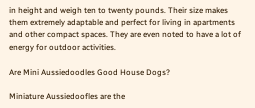in height and weigh ten to twenty pounds. Their size makes them extremely adaptable and perfect for living in apartments and other compact spaces. They are even noted to have a lot of energy for outdoor activities.

Are Mini Aussiedoodles Good House Dogs?

Miniature Aussiedoofles are the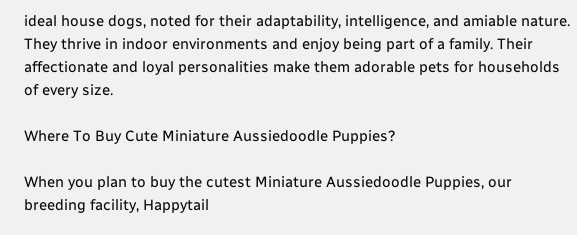ideal house dogs, noted for their adaptability, intelligence, and amiable nature. They thrive in indoor environments and enjoy being part of a family. Their affectionate and loyal personalities make them adorable pets for households of every size.

Where To Buy Cute Miniature Aussiedoodle Puppies?

When you plan to buy the cutest Miniature Aussiedoodle Puppies, our breeding facility, Happytail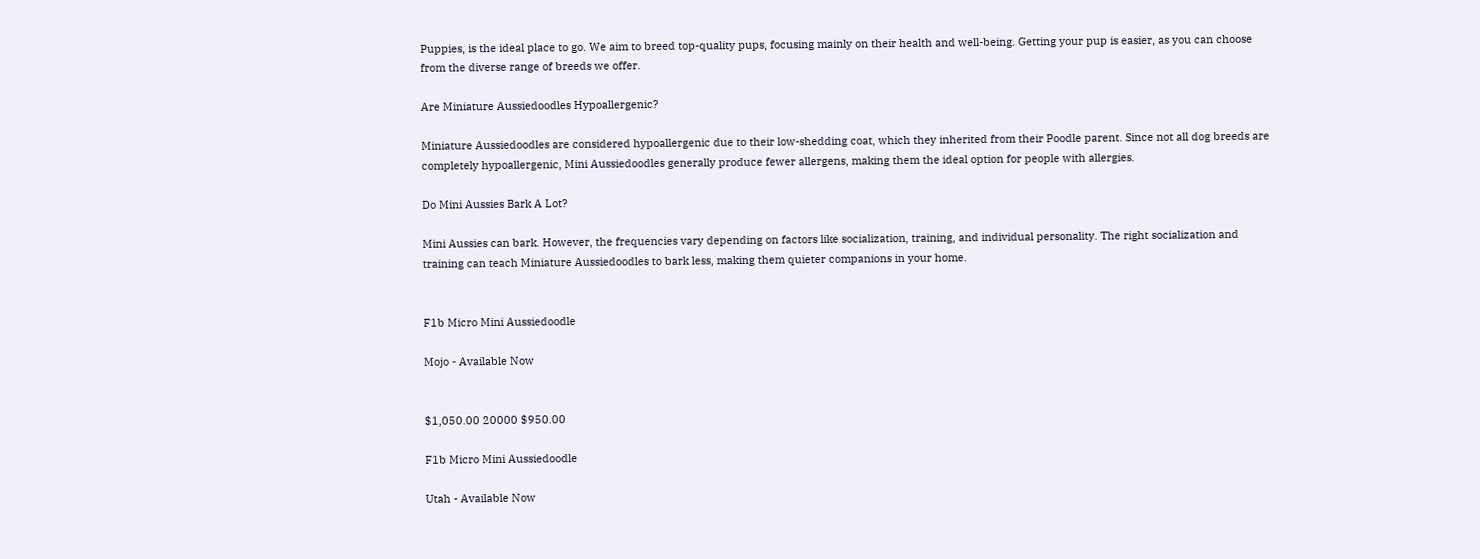Puppies, is the ideal place to go. We aim to breed top-quality pups, focusing mainly on their health and well-being. Getting your pup is easier, as you can choose from the diverse range of breeds we offer.

Are Miniature Aussiedoodles Hypoallergenic?

Miniature Aussiedoodles are considered hypoallergenic due to their low-shedding coat, which they inherited from their Poodle parent. Since not all dog breeds are completely hypoallergenic, Mini Aussiedoodles generally produce fewer allergens, making them the ideal option for people with allergies.

Do Mini Aussies Bark A Lot?

Mini Aussies can bark. However, the frequencies vary depending on factors like socialization, training, and individual personality. The right socialization and training can teach Miniature Aussiedoodles to bark less, making them quieter companions in your home.


F1b Micro Mini Aussiedoodle

Mojo - Available Now


$1,050.00 20000 $950.00

F1b Micro Mini Aussiedoodle

Utah - Available Now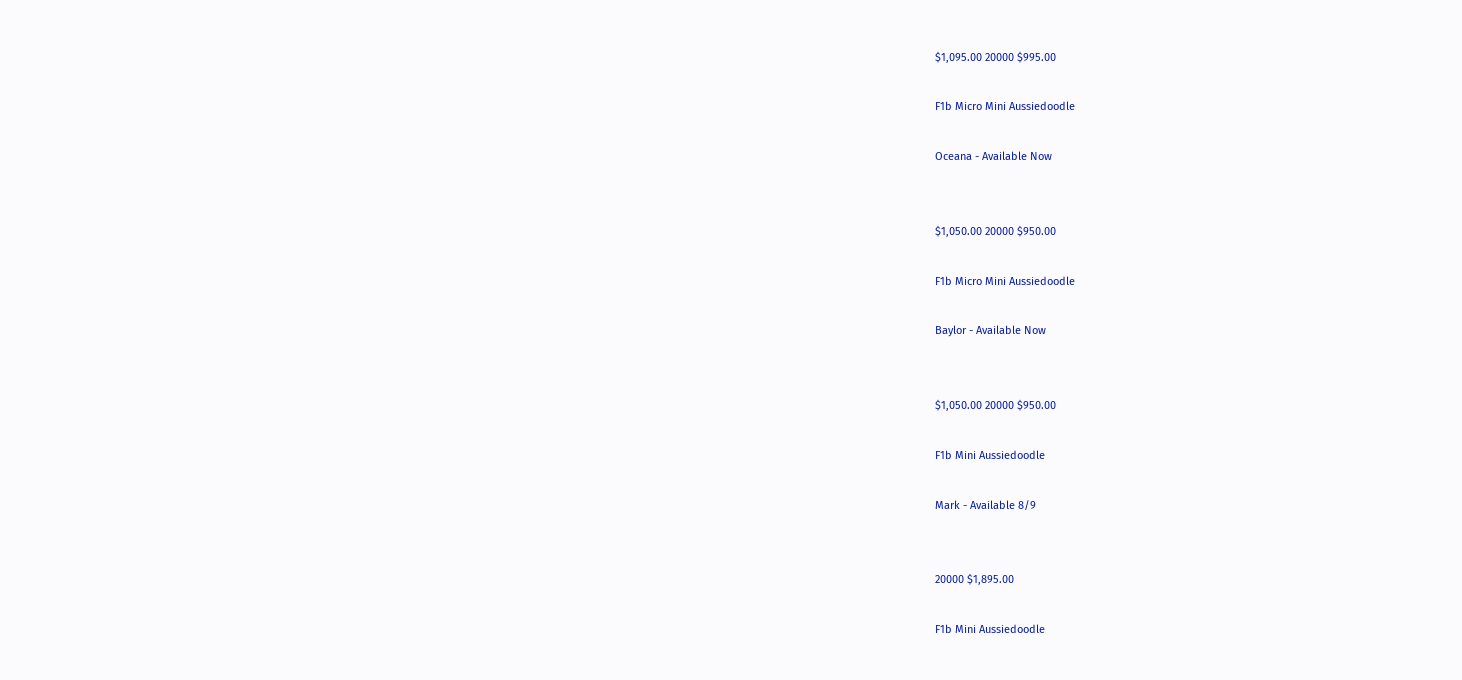$1,095.00 20000 $995.00

F1b Micro Mini Aussiedoodle

Oceana - Available Now


$1,050.00 20000 $950.00

F1b Micro Mini Aussiedoodle

Baylor - Available Now


$1,050.00 20000 $950.00

F1b Mini Aussiedoodle

Mark - Available 8/9


20000 $1,895.00

F1b Mini Aussiedoodle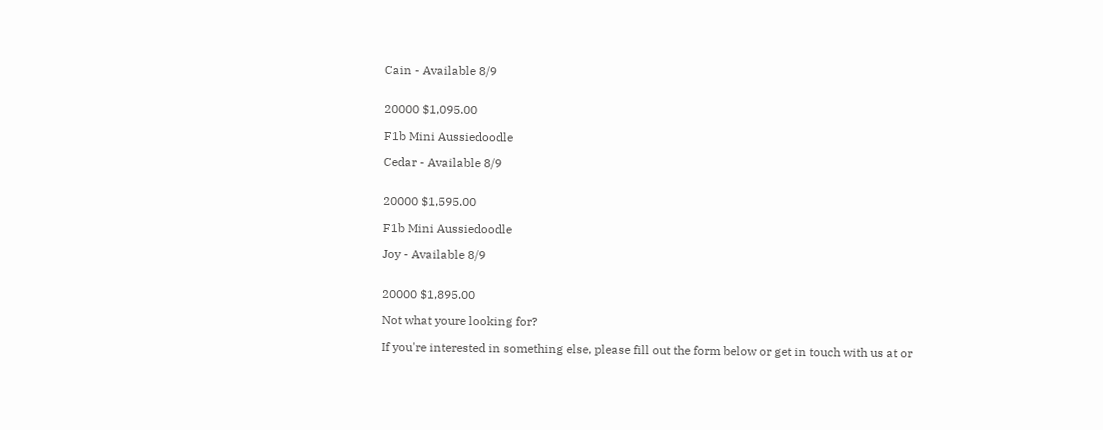Cain - Available 8/9


20000 $1,095.00

F1b Mini Aussiedoodle

Cedar - Available 8/9


20000 $1,595.00

F1b Mini Aussiedoodle

Joy - Available 8/9


20000 $1,895.00

Not what youre looking for?

If you're interested in something else, please fill out the form below or get in touch with us at or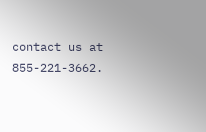contact us at 855-221-3662.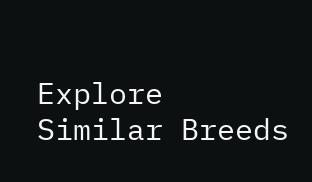Explore Similar Breeds